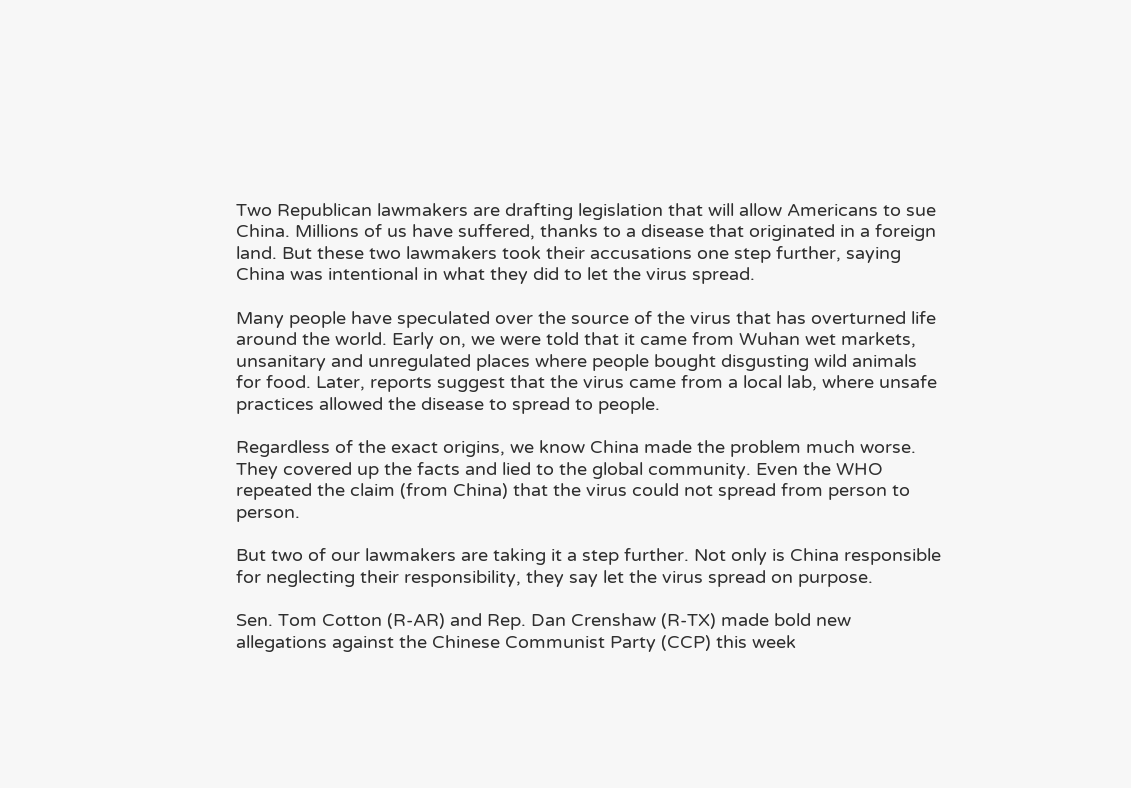Two Republican lawmakers are drafting legislation that will allow Americans to sue China. Millions of us have suffered, thanks to a disease that originated in a foreign land. But these two lawmakers took their accusations one step further, saying China was intentional in what they did to let the virus spread.

Many people have speculated over the source of the virus that has overturned life around the world. Early on, we were told that it came from Wuhan wet markets, unsanitary and unregulated places where people bought disgusting wild animals for food. Later, reports suggest that the virus came from a local lab, where unsafe practices allowed the disease to spread to people.

Regardless of the exact origins, we know China made the problem much worse. They covered up the facts and lied to the global community. Even the WHO repeated the claim (from China) that the virus could not spread from person to person.

But two of our lawmakers are taking it a step further. Not only is China responsible for neglecting their responsibility, they say let the virus spread on purpose.

Sen. Tom Cotton (R-AR) and Rep. Dan Crenshaw (R-TX) made bold new allegations against the Chinese Communist Party (CCP) this week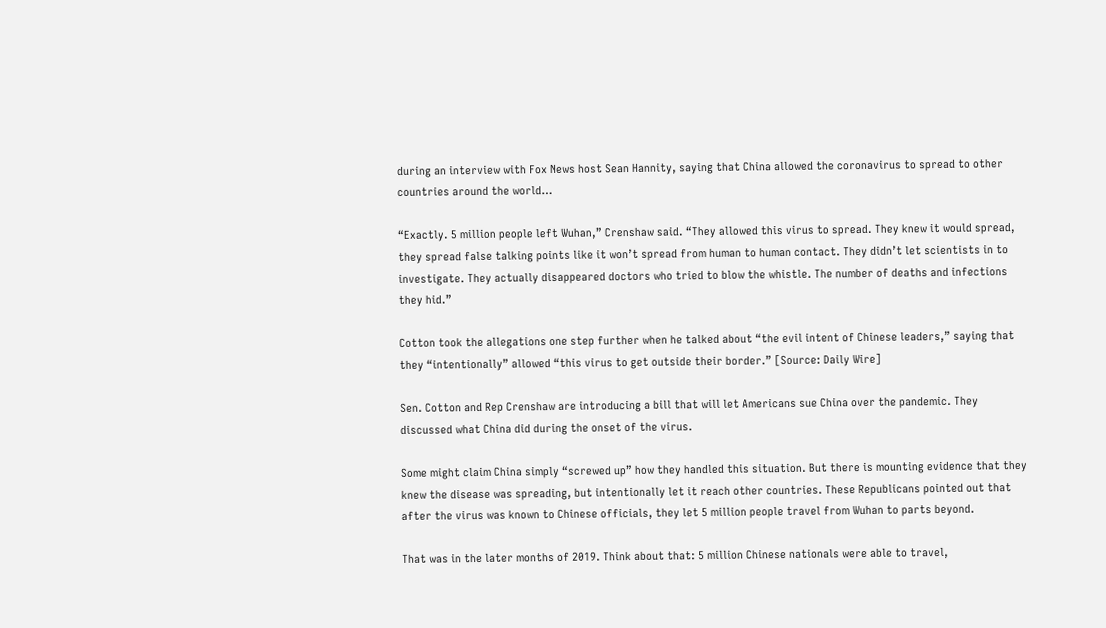during an interview with Fox News host Sean Hannity, saying that China allowed the coronavirus to spread to other countries around the world…

“Exactly. 5 million people left Wuhan,” Crenshaw said. “They allowed this virus to spread. They knew it would spread, they spread false talking points like it won’t spread from human to human contact. They didn’t let scientists in to investigate. They actually disappeared doctors who tried to blow the whistle. The number of deaths and infections they hid.”

Cotton took the allegations one step further when he talked about “the evil intent of Chinese leaders,” saying that they “intentionally” allowed “this virus to get outside their border.” [Source: Daily Wire]

Sen. Cotton and Rep Crenshaw are introducing a bill that will let Americans sue China over the pandemic. They discussed what China did during the onset of the virus.

Some might claim China simply “screwed up” how they handled this situation. But there is mounting evidence that they knew the disease was spreading, but intentionally let it reach other countries. These Republicans pointed out that after the virus was known to Chinese officials, they let 5 million people travel from Wuhan to parts beyond.

That was in the later months of 2019. Think about that: 5 million Chinese nationals were able to travel,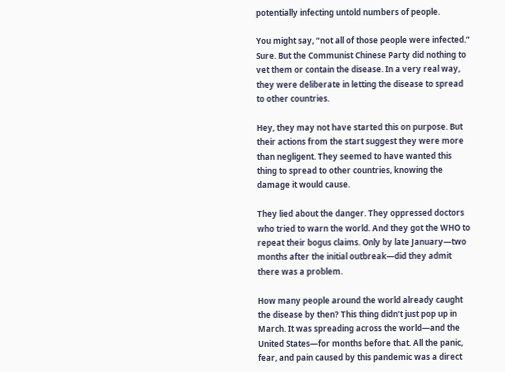potentially infecting untold numbers of people.

You might say, “not all of those people were infected.” Sure. But the Communist Chinese Party did nothing to vet them or contain the disease. In a very real way, they were deliberate in letting the disease to spread to other countries.

Hey, they may not have started this on purpose. But their actions from the start suggest they were more than negligent. They seemed to have wanted this thing to spread to other countries, knowing the damage it would cause.

They lied about the danger. They oppressed doctors who tried to warn the world. And they got the WHO to repeat their bogus claims. Only by late January—two months after the initial outbreak—did they admit there was a problem.

How many people around the world already caught the disease by then? This thing didn’t just pop up in March. It was spreading across the world—and the United States—for months before that. All the panic, fear, and pain caused by this pandemic was a direct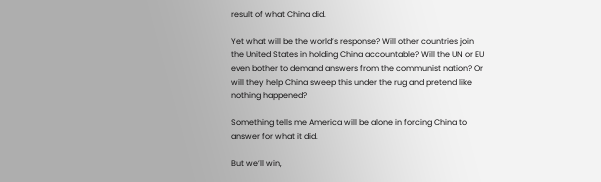result of what China did.

Yet what will be the world’s response? Will other countries join the United States in holding China accountable? Will the UN or EU even bother to demand answers from the communist nation? Or will they help China sweep this under the rug and pretend like nothing happened?

Something tells me America will be alone in forcing China to answer for what it did.

But we’ll win,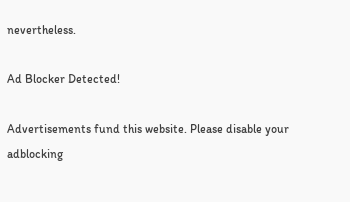nevertheless.

Ad Blocker Detected!

Advertisements fund this website. Please disable your adblocking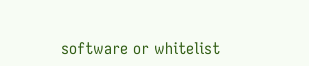software or whitelist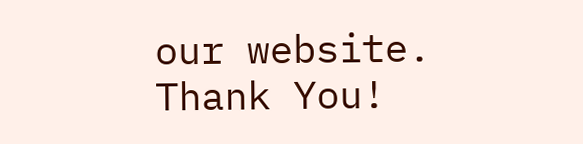our website.
Thank You!